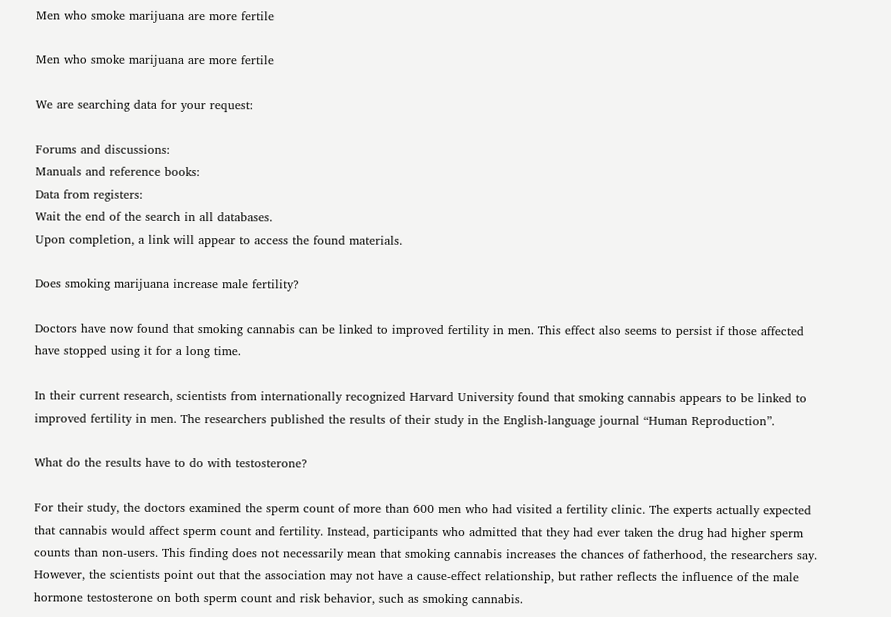Men who smoke marijuana are more fertile

Men who smoke marijuana are more fertile

We are searching data for your request:

Forums and discussions:
Manuals and reference books:
Data from registers:
Wait the end of the search in all databases.
Upon completion, a link will appear to access the found materials.

Does smoking marijuana increase male fertility?

Doctors have now found that smoking cannabis can be linked to improved fertility in men. This effect also seems to persist if those affected have stopped using it for a long time.

In their current research, scientists from internationally recognized Harvard University found that smoking cannabis appears to be linked to improved fertility in men. The researchers published the results of their study in the English-language journal “Human Reproduction”.

What do the results have to do with testosterone?

For their study, the doctors examined the sperm count of more than 600 men who had visited a fertility clinic. The experts actually expected that cannabis would affect sperm count and fertility. Instead, participants who admitted that they had ever taken the drug had higher sperm counts than non-users. This finding does not necessarily mean that smoking cannabis increases the chances of fatherhood, the researchers say. However, the scientists point out that the association may not have a cause-effect relationship, but rather reflects the influence of the male hormone testosterone on both sperm count and risk behavior, such as smoking cannabis.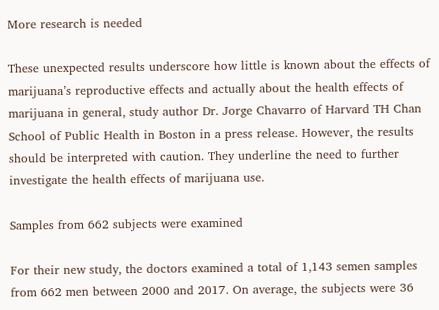More research is needed

These unexpected results underscore how little is known about the effects of marijuana’s reproductive effects and actually about the health effects of marijuana in general, study author Dr. Jorge Chavarro of Harvard TH Chan School of Public Health in Boston in a press release. However, the results should be interpreted with caution. They underline the need to further investigate the health effects of marijuana use.

Samples from 662 subjects were examined

For their new study, the doctors examined a total of 1,143 semen samples from 662 men between 2000 and 2017. On average, the subjects were 36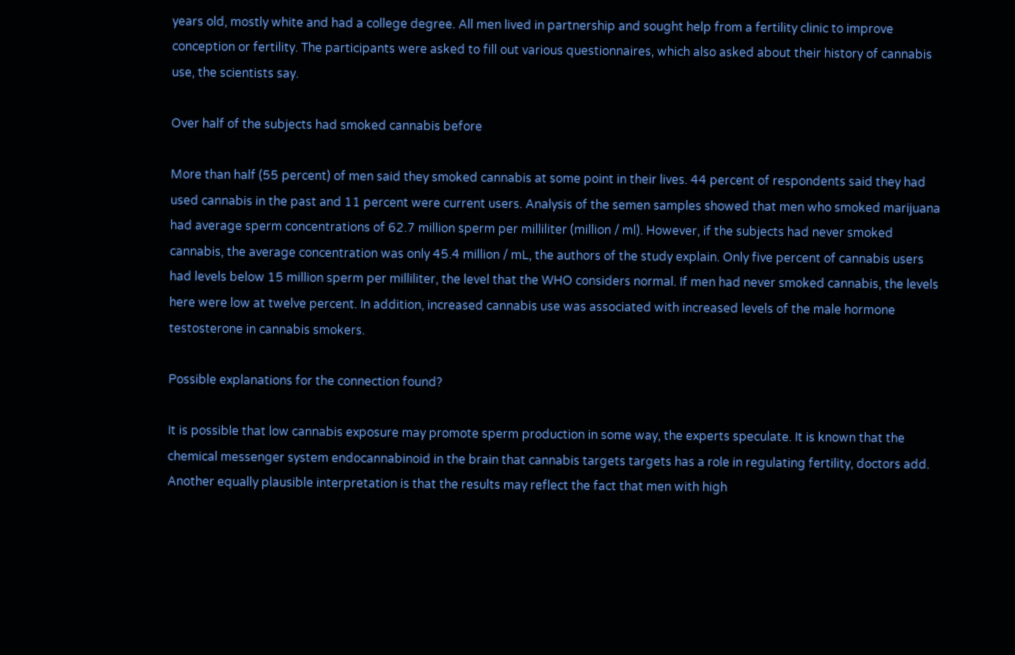years old, mostly white and had a college degree. All men lived in partnership and sought help from a fertility clinic to improve conception or fertility. The participants were asked to fill out various questionnaires, which also asked about their history of cannabis use, the scientists say.

Over half of the subjects had smoked cannabis before

More than half (55 percent) of men said they smoked cannabis at some point in their lives. 44 percent of respondents said they had used cannabis in the past and 11 percent were current users. Analysis of the semen samples showed that men who smoked marijuana had average sperm concentrations of 62.7 million sperm per milliliter (million / ml). However, if the subjects had never smoked cannabis, the average concentration was only 45.4 million / mL, the authors of the study explain. Only five percent of cannabis users had levels below 15 million sperm per milliliter, the level that the WHO considers normal. If men had never smoked cannabis, the levels here were low at twelve percent. In addition, increased cannabis use was associated with increased levels of the male hormone testosterone in cannabis smokers.

Possible explanations for the connection found?

It is possible that low cannabis exposure may promote sperm production in some way, the experts speculate. It is known that the chemical messenger system endocannabinoid in the brain that cannabis targets targets has a role in regulating fertility, doctors add. Another equally plausible interpretation is that the results may reflect the fact that men with high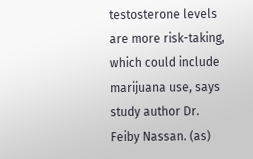testosterone levels are more risk-taking, which could include marijuana use, says study author Dr. Feiby Nassan. (as)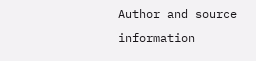Author and source information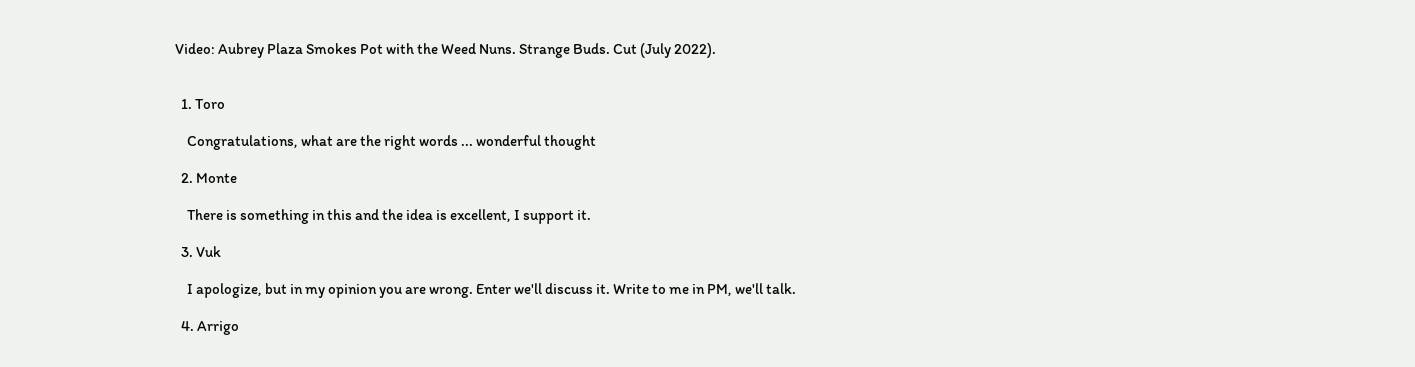Video: Aubrey Plaza Smokes Pot with the Weed Nuns. Strange Buds. Cut (July 2022).


  1. Toro

    Congratulations, what are the right words ... wonderful thought

  2. Monte

    There is something in this and the idea is excellent, I support it.

  3. Vuk

    I apologize, but in my opinion you are wrong. Enter we'll discuss it. Write to me in PM, we'll talk.

  4. Arrigo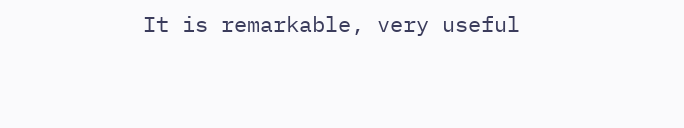It is remarkable, very useful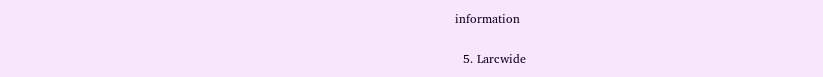information

  5. Larcwide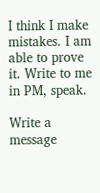I think I make mistakes. I am able to prove it. Write to me in PM, speak.

Write a message